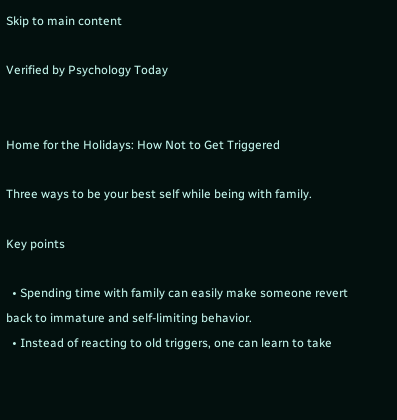Skip to main content

Verified by Psychology Today


Home for the Holidays: How Not to Get Triggered

Three ways to be your best self while being with family.

Key points

  • Spending time with family can easily make someone revert back to immature and self-limiting behavior.
  • Instead of reacting to old triggers, one can learn to take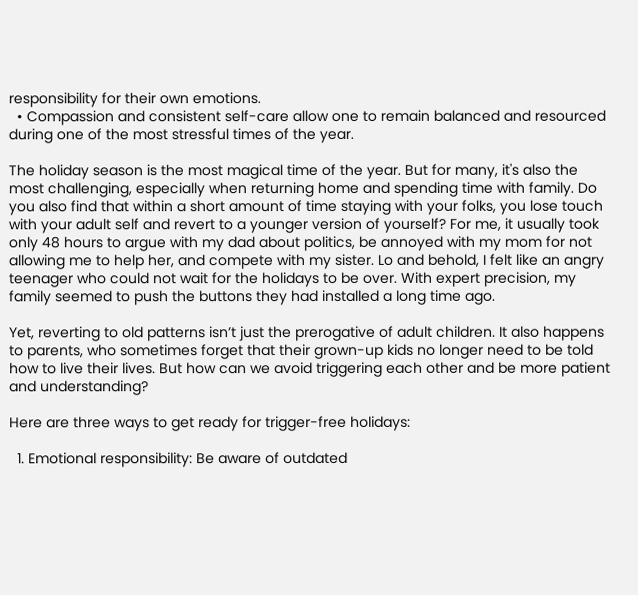responsibility for their own emotions.
  • Compassion and consistent self-care allow one to remain balanced and resourced during one of the most stressful times of the year.

The holiday season is the most magical time of the year. But for many, it's also the most challenging, especially when returning home and spending time with family. Do you also find that within a short amount of time staying with your folks, you lose touch with your adult self and revert to a younger version of yourself? For me, it usually took only 48 hours to argue with my dad about politics, be annoyed with my mom for not allowing me to help her, and compete with my sister. Lo and behold, I felt like an angry teenager who could not wait for the holidays to be over. With expert precision, my family seemed to push the buttons they had installed a long time ago.

Yet, reverting to old patterns isn’t just the prerogative of adult children. It also happens to parents, who sometimes forget that their grown-up kids no longer need to be told how to live their lives. But how can we avoid triggering each other and be more patient and understanding?

Here are three ways to get ready for trigger-free holidays:

  1. Emotional responsibility: Be aware of outdated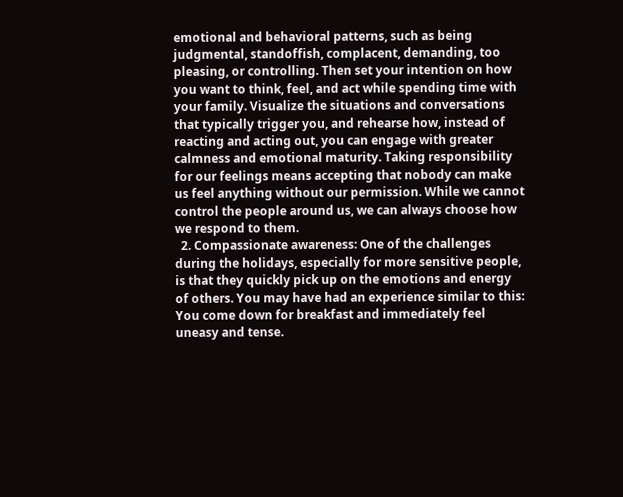emotional and behavioral patterns, such as being judgmental, standoffish, complacent, demanding, too pleasing, or controlling. Then set your intention on how you want to think, feel, and act while spending time with your family. Visualize the situations and conversations that typically trigger you, and rehearse how, instead of reacting and acting out, you can engage with greater calmness and emotional maturity. Taking responsibility for our feelings means accepting that nobody can make us feel anything without our permission. While we cannot control the people around us, we can always choose how we respond to them.
  2. Compassionate awareness: One of the challenges during the holidays, especially for more sensitive people, is that they quickly pick up on the emotions and energy of others. You may have had an experience similar to this: You come down for breakfast and immediately feel uneasy and tense.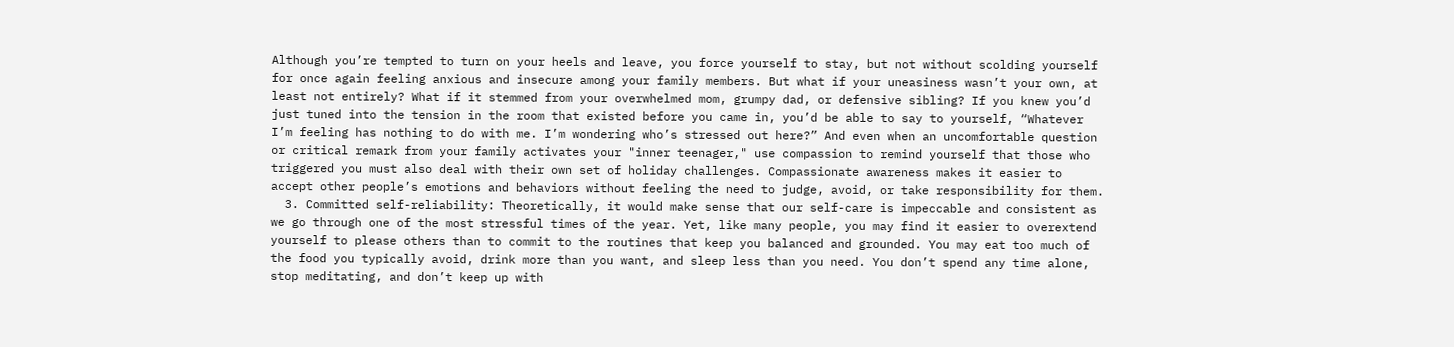Although you’re tempted to turn on your heels and leave, you force yourself to stay, but not without scolding yourself for once again feeling anxious and insecure among your family members. But what if your uneasiness wasn’t your own, at least not entirely? What if it stemmed from your overwhelmed mom, grumpy dad, or defensive sibling? If you knew you’d just tuned into the tension in the room that existed before you came in, you’d be able to say to yourself, “Whatever I’m feeling has nothing to do with me. I’m wondering who’s stressed out here?” And even when an uncomfortable question or critical remark from your family activates your "inner teenager," use compassion to remind yourself that those who triggered you must also deal with their own set of holiday challenges. Compassionate awareness makes it easier to accept other people’s emotions and behaviors without feeling the need to judge, avoid, or take responsibility for them.
  3. Committed self-reliability: Theoretically, it would make sense that our self-care is impeccable and consistent as we go through one of the most stressful times of the year. Yet, like many people, you may find it easier to overextend yourself to please others than to commit to the routines that keep you balanced and grounded. You may eat too much of the food you typically avoid, drink more than you want, and sleep less than you need. You don’t spend any time alone, stop meditating, and don’t keep up with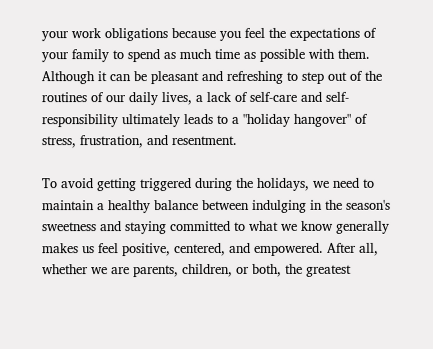your work obligations because you feel the expectations of your family to spend as much time as possible with them. Although it can be pleasant and refreshing to step out of the routines of our daily lives, a lack of self-care and self-responsibility ultimately leads to a "holiday hangover" of stress, frustration, and resentment.

To avoid getting triggered during the holidays, we need to maintain a healthy balance between indulging in the season's sweetness and staying committed to what we know generally makes us feel positive, centered, and empowered. After all, whether we are parents, children, or both, the greatest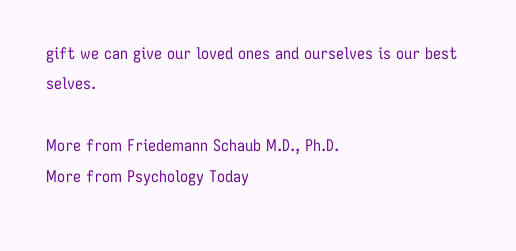gift we can give our loved ones and ourselves is our best selves.

More from Friedemann Schaub M.D., Ph.D.
More from Psychology Today